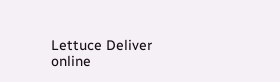Lettuce Deliver online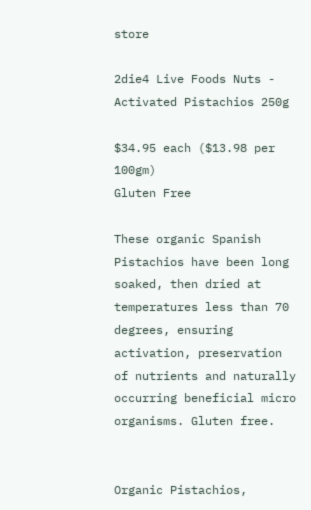store

2die4 Live Foods Nuts - Activated Pistachios 250g

$34.95 each ($13.98 per 100gm)
Gluten Free

These organic Spanish Pistachios have been long soaked, then dried at temperatures less than 70 degrees, ensuring activation, preservation of nutrients and naturally occurring beneficial micro organisms. Gluten free.


Organic Pistachios,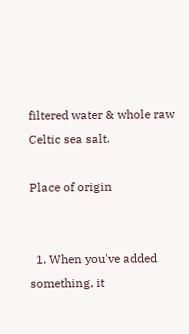filtered water & whole raw Celtic sea salt.

Place of origin


  1. When you've added something, it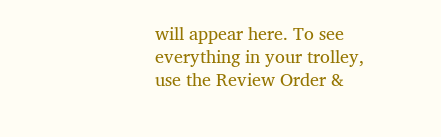will appear here. To see everything in your trolley, use the Review Order &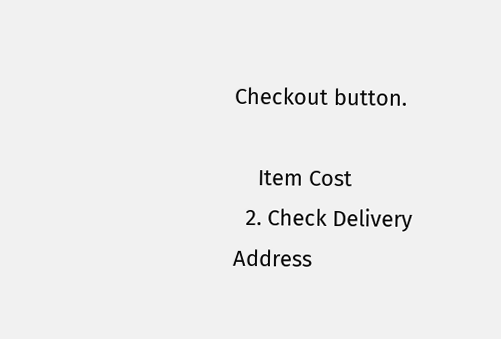Checkout button.

    Item Cost
  2. Check Delivery Address